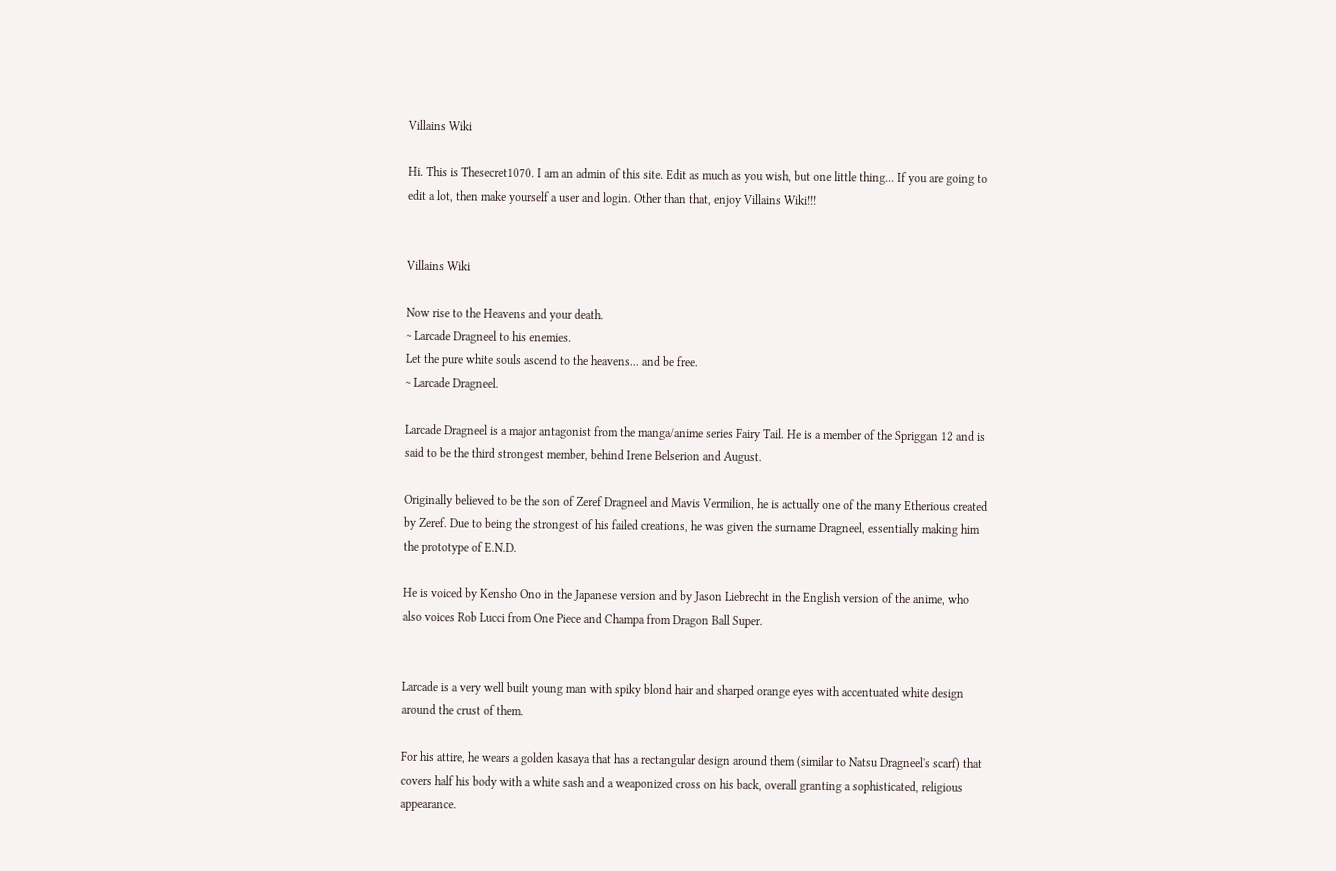Villains Wiki

Hi. This is Thesecret1070. I am an admin of this site. Edit as much as you wish, but one little thing... If you are going to edit a lot, then make yourself a user and login. Other than that, enjoy Villains Wiki!!!


Villains Wiki

Now rise to the Heavens and your death.
~ Larcade Dragneel to his enemies.
Let the pure white souls ascend to the heavens... and be free.
~ Larcade Dragneel.

Larcade Dragneel is a major antagonist from the manga/anime series Fairy Tail. He is a member of the Spriggan 12 and is said to be the third strongest member, behind Irene Belserion and August.

Originally believed to be the son of Zeref Dragneel and Mavis Vermilion, he is actually one of the many Etherious created by Zeref. Due to being the strongest of his failed creations, he was given the surname Dragneel, essentially making him the prototype of E.N.D.

He is voiced by Kensho Ono in the Japanese version and by Jason Liebrecht in the English version of the anime, who also voices Rob Lucci from One Piece and Champa from Dragon Ball Super.


Larcade is a very well built young man with spiky blond hair and sharped orange eyes with accentuated white design around the crust of them.

For his attire, he wears a golden kasaya that has a rectangular design around them (similar to Natsu Dragneel's scarf) that covers half his body with a white sash and a weaponized cross on his back, overall granting a sophisticated, religious appearance.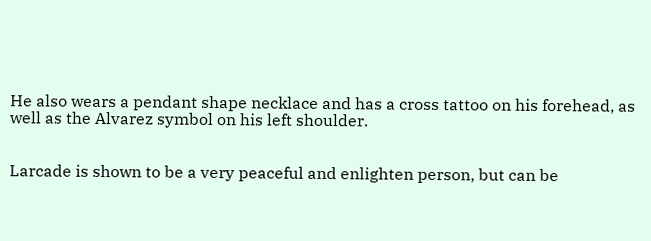He also wears a pendant shape necklace and has a cross tattoo on his forehead, as well as the Alvarez symbol on his left shoulder.


Larcade is shown to be a very peaceful and enlighten person, but can be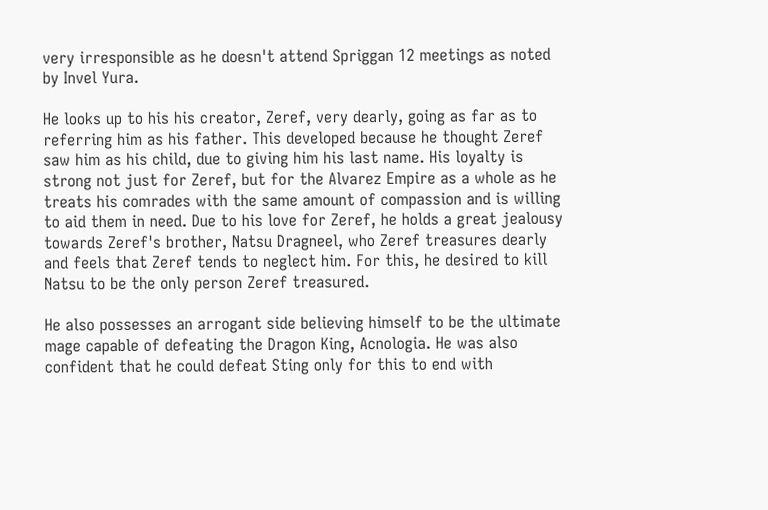very irresponsible as he doesn't attend Spriggan 12 meetings as noted by Invel Yura.

He looks up to his his creator, Zeref, very dearly, going as far as to referring him as his father. This developed because he thought Zeref saw him as his child, due to giving him his last name. His loyalty is strong not just for Zeref, but for the Alvarez Empire as a whole as he treats his comrades with the same amount of compassion and is willing to aid them in need. Due to his love for Zeref, he holds a great jealousy towards Zeref's brother, Natsu Dragneel, who Zeref treasures dearly and feels that Zeref tends to neglect him. For this, he desired to kill Natsu to be the only person Zeref treasured.

He also possesses an arrogant side believing himself to be the ultimate mage capable of defeating the Dragon King, Acnologia. He was also confident that he could defeat Sting only for this to end with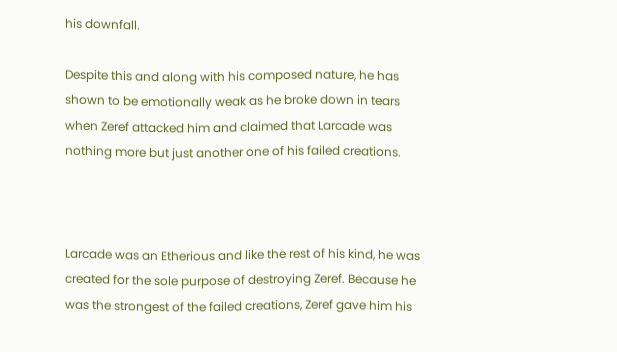his downfall.

Despite this and along with his composed nature, he has shown to be emotionally weak as he broke down in tears when Zeref attacked him and claimed that Larcade was nothing more but just another one of his failed creations.



Larcade was an Etherious and like the rest of his kind, he was created for the sole purpose of destroying Zeref. Because he was the strongest of the failed creations, Zeref gave him his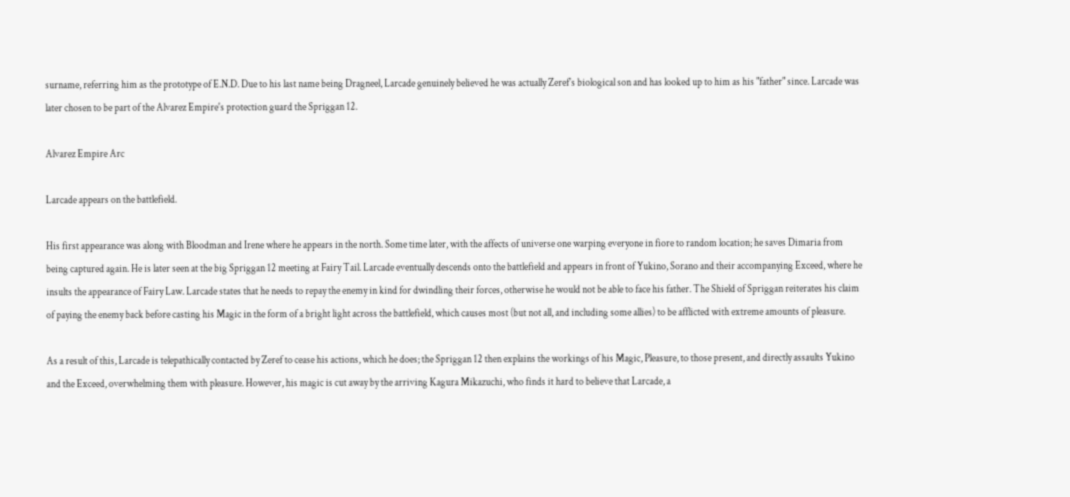surname, referring him as the prototype of E.N.D. Due to his last name being Dragneel, Larcade genuinely believed he was actually Zeref's biological son and has looked up to him as his "father" since. Larcade was later chosen to be part of the Alvarez Empire's protection guard the Spriggan 12.

Alvarez Empire Arc

Larcade appears on the battlefield.

His first appearance was along with Bloodman and Irene where he appears in the north. Some time later, with the affects of universe one warping everyone in fiore to random location; he saves Dimaria from being captured again. He is later seen at the big Spriggan 12 meeting at Fairy Tail. Larcade eventually descends onto the battlefield and appears in front of Yukino, Sorano and their accompanying Exceed, where he insults the appearance of Fairy Law. Larcade states that he needs to repay the enemy in kind for dwindling their forces, otherwise he would not be able to face his father. The Shield of Spriggan reiterates his claim of paying the enemy back before casting his Magic in the form of a bright light across the battlefield, which causes most (but not all, and including some allies) to be afflicted with extreme amounts of pleasure.

As a result of this, Larcade is telepathically contacted by Zeref to cease his actions, which he does; the Spriggan 12 then explains the workings of his Magic, Pleasure, to those present, and directly assaults Yukino and the Exceed, overwhelming them with pleasure. However, his magic is cut away by the arriving Kagura Mikazuchi, who finds it hard to believe that Larcade, a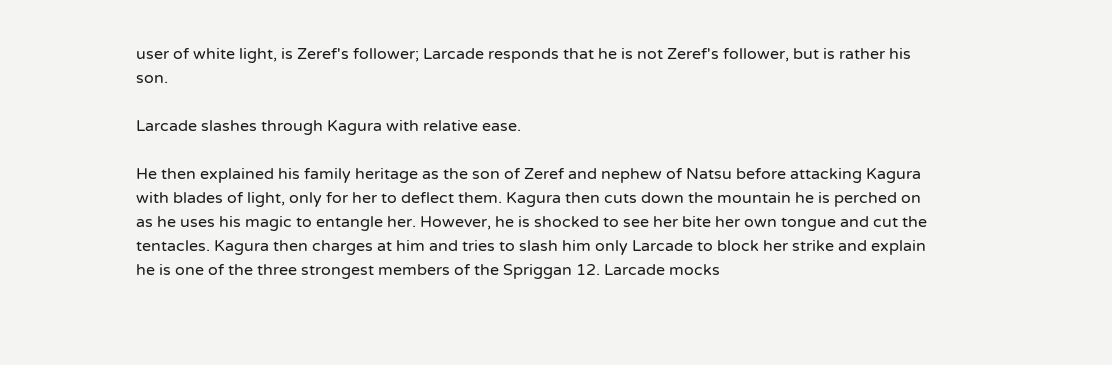user of white light, is Zeref's follower; Larcade responds that he is not Zeref's follower, but is rather his son.

Larcade slashes through Kagura with relative ease.

He then explained his family heritage as the son of Zeref and nephew of Natsu before attacking Kagura with blades of light, only for her to deflect them. Kagura then cuts down the mountain he is perched on as he uses his magic to entangle her. However, he is shocked to see her bite her own tongue and cut the tentacles. Kagura then charges at him and tries to slash him only Larcade to block her strike and explain he is one of the three strongest members of the Spriggan 12. Larcade mocks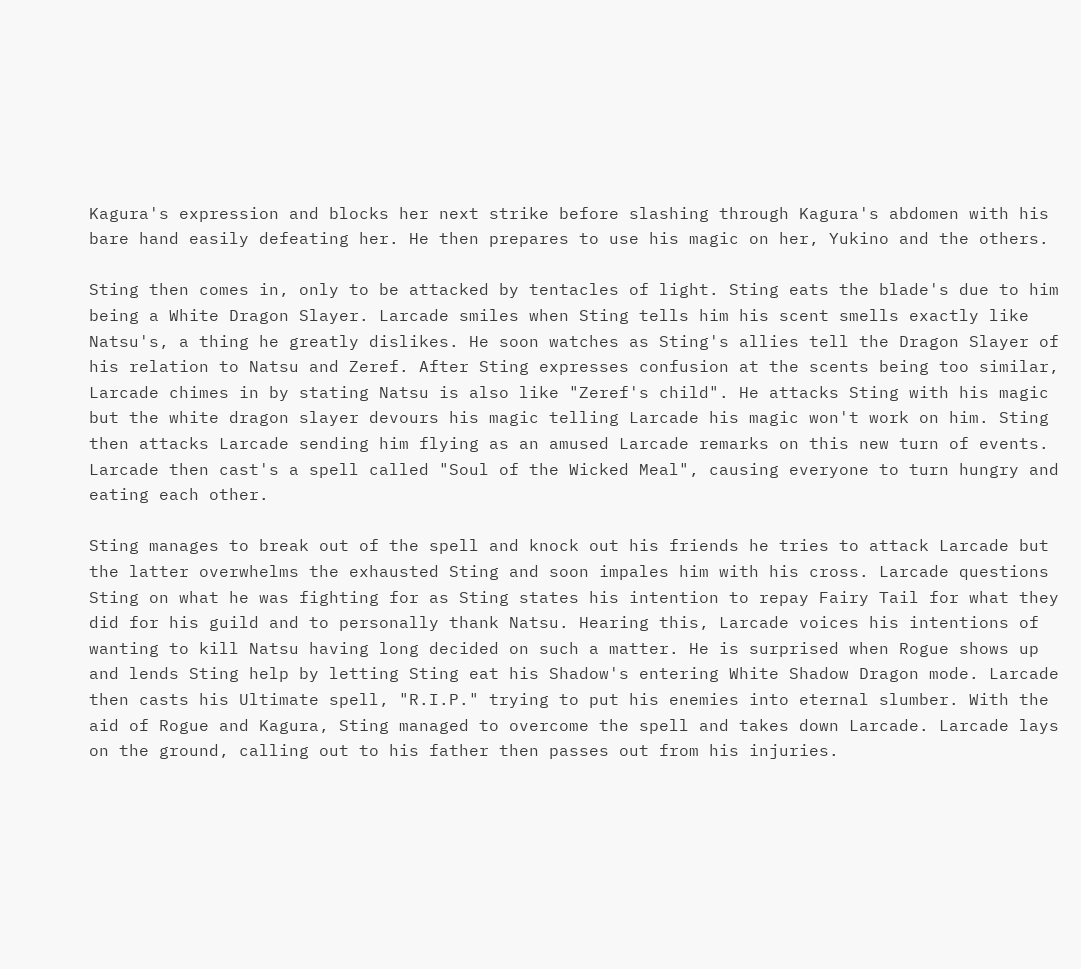Kagura's expression and blocks her next strike before slashing through Kagura's abdomen with his bare hand easily defeating her. He then prepares to use his magic on her, Yukino and the others.

Sting then comes in, only to be attacked by tentacles of light. Sting eats the blade's due to him being a White Dragon Slayer. Larcade smiles when Sting tells him his scent smells exactly like Natsu's, a thing he greatly dislikes. He soon watches as Sting's allies tell the Dragon Slayer of his relation to Natsu and Zeref. After Sting expresses confusion at the scents being too similar, Larcade chimes in by stating Natsu is also like "Zeref's child". He attacks Sting with his magic but the white dragon slayer devours his magic telling Larcade his magic won't work on him. Sting then attacks Larcade sending him flying as an amused Larcade remarks on this new turn of events. Larcade then cast's a spell called "Soul of the Wicked Meal", causing everyone to turn hungry and eating each other.

Sting manages to break out of the spell and knock out his friends he tries to attack Larcade but the latter overwhelms the exhausted Sting and soon impales him with his cross. Larcade questions Sting on what he was fighting for as Sting states his intention to repay Fairy Tail for what they did for his guild and to personally thank Natsu. Hearing this, Larcade voices his intentions of wanting to kill Natsu having long decided on such a matter. He is surprised when Rogue shows up and lends Sting help by letting Sting eat his Shadow's entering White Shadow Dragon mode. Larcade then casts his Ultimate spell, "R.I.P." trying to put his enemies into eternal slumber. With the aid of Rogue and Kagura, Sting managed to overcome the spell and takes down Larcade. Larcade lays on the ground, calling out to his father then passes out from his injuries.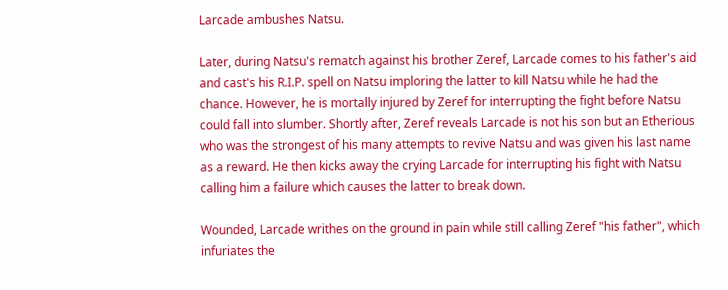Larcade ambushes Natsu.

Later, during Natsu's rematch against his brother Zeref, Larcade comes to his father's aid and cast's his R.I.P. spell on Natsu imploring the latter to kill Natsu while he had the chance. However, he is mortally injured by Zeref for interrupting the fight before Natsu could fall into slumber. Shortly after, Zeref reveals Larcade is not his son but an Etherious who was the strongest of his many attempts to revive Natsu and was given his last name as a reward. He then kicks away the crying Larcade for interrupting his fight with Natsu calling him a failure which causes the latter to break down.

Wounded, Larcade writhes on the ground in pain while still calling Zeref "his father", which infuriates the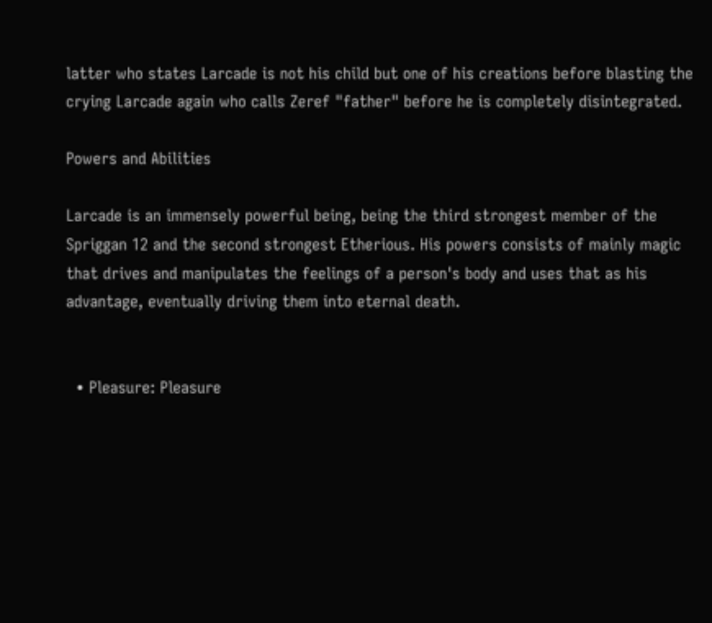latter who states Larcade is not his child but one of his creations before blasting the crying Larcade again who calls Zeref "father" before he is completely disintegrated.

Powers and Abilities

Larcade is an immensely powerful being, being the third strongest member of the Spriggan 12 and the second strongest Etherious. His powers consists of mainly magic that drives and manipulates the feelings of a person's body and uses that as his advantage, eventually driving them into eternal death.


  • Pleasure: Pleasure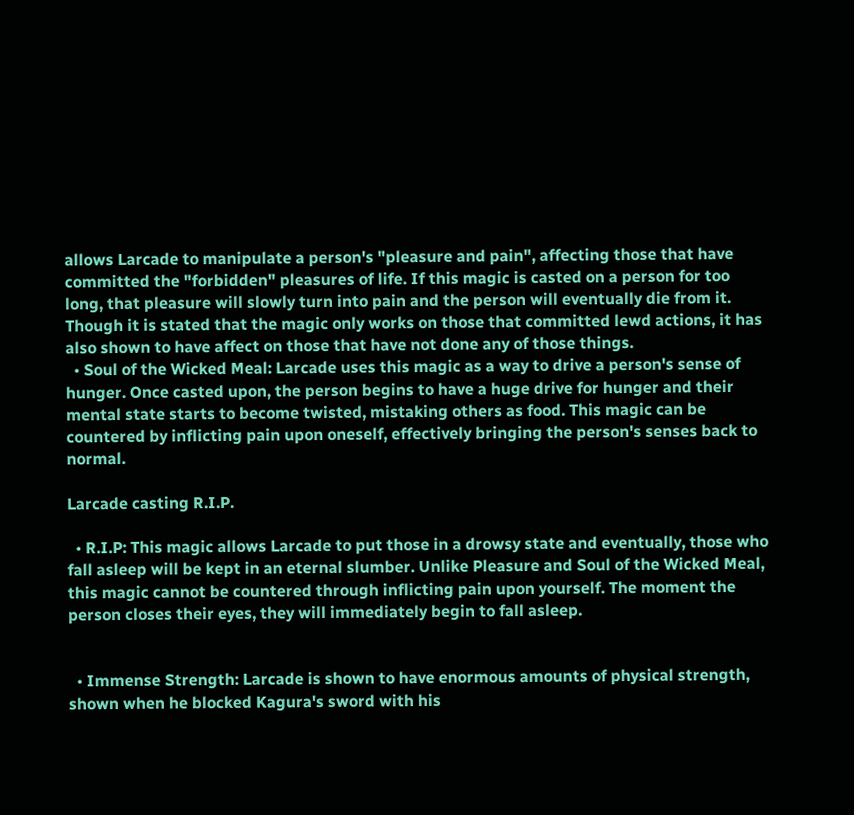allows Larcade to manipulate a person's "pleasure and pain", affecting those that have committed the "forbidden" pleasures of life. If this magic is casted on a person for too long, that pleasure will slowly turn into pain and the person will eventually die from it. Though it is stated that the magic only works on those that committed lewd actions, it has also shown to have affect on those that have not done any of those things.
  • Soul of the Wicked Meal: Larcade uses this magic as a way to drive a person's sense of hunger. Once casted upon, the person begins to have a huge drive for hunger and their mental state starts to become twisted, mistaking others as food. This magic can be countered by inflicting pain upon oneself, effectively bringing the person's senses back to normal.

Larcade casting R.I.P.

  • R.I.P: This magic allows Larcade to put those in a drowsy state and eventually, those who fall asleep will be kept in an eternal slumber. Unlike Pleasure and Soul of the Wicked Meal, this magic cannot be countered through inflicting pain upon yourself. The moment the person closes their eyes, they will immediately begin to fall asleep.


  • Immense Strength: Larcade is shown to have enormous amounts of physical strength, shown when he blocked Kagura's sword with his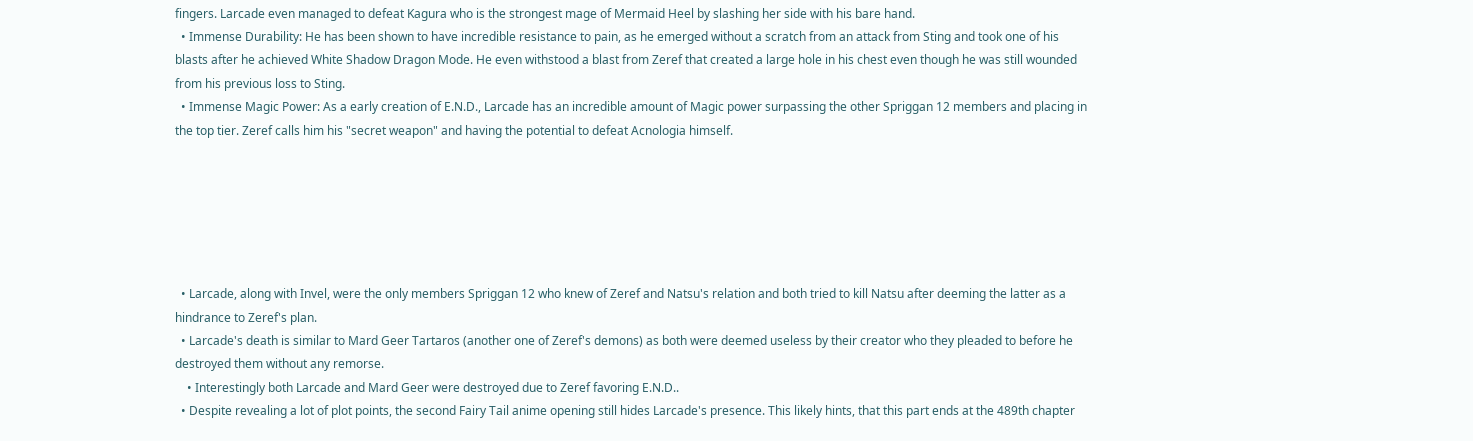fingers. Larcade even managed to defeat Kagura who is the strongest mage of Mermaid Heel by slashing her side with his bare hand.
  • Immense Durability: He has been shown to have incredible resistance to pain, as he emerged without a scratch from an attack from Sting and took one of his blasts after he achieved White Shadow Dragon Mode. He even withstood a blast from Zeref that created a large hole in his chest even though he was still wounded from his previous loss to Sting.
  • Immense Magic Power: As a early creation of E.N.D., Larcade has an incredible amount of Magic power surpassing the other Spriggan 12 members and placing in the top tier. Zeref calls him his "secret weapon" and having the potential to defeat Acnologia himself.






  • Larcade, along with Invel, were the only members Spriggan 12 who knew of Zeref and Natsu's relation and both tried to kill Natsu after deeming the latter as a hindrance to Zeref's plan.
  • Larcade's death is similar to Mard Geer Tartaros (another one of Zeref's demons) as both were deemed useless by their creator who they pleaded to before he destroyed them without any remorse.
    • Interestingly both Larcade and Mard Geer were destroyed due to Zeref favoring E.N.D..
  • Despite revealing a lot of plot points, the second Fairy Tail anime opening still hides Larcade's presence. This likely hints, that this part ends at the 489th chapter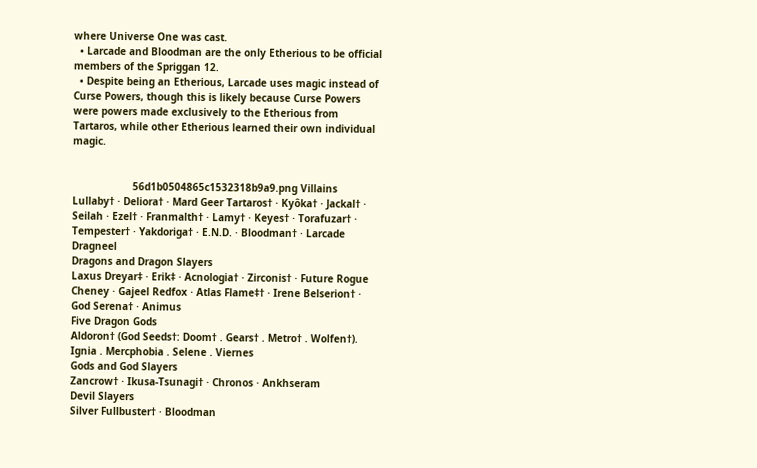where Universe One was cast.
  • Larcade and Bloodman are the only Etherious to be official members of the Spriggan 12.
  • Despite being an Etherious, Larcade uses magic instead of Curse Powers, though this is likely because Curse Powers were powers made exclusively to the Etherious from Tartaros, while other Etherious learned their own individual magic.


                    56d1b0504865c1532318b9a9.png Villains
Lullaby† · Deliora† · Mard Geer Tartaros† · Kyôka† · Jackal† · Seilah · Ezel† · Franmalth† · Lamy† · Keyes† · Torafuzar† · Tempester† · Yakdoriga† · E.N.D. · Bloodman† · Larcade Dragneel
Dragons and Dragon Slayers
Laxus Dreyar‡ · Erik‡ · Acnologia† · Zirconis† · Future Rogue Cheney · Gajeel Redfox · Atlas Flame‡† · Irene Belserion† · God Serena† · Animus
Five Dragon Gods
Aldoron† (God Seeds†: Doom† . Gears† . Metro† . Wolfen†). Ignia . Mercphobia . Selene . Viernes
Gods and God Slayers
Zancrow† · Ikusa-Tsunagi† · Chronos · Ankhseram
Devil Slayers
Silver Fullbuster† · Bloodman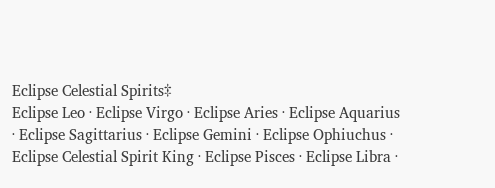Eclipse Celestial Spirits‡
Eclipse Leo · Eclipse Virgo · Eclipse Aries · Eclipse Aquarius · Eclipse Sagittarius · Eclipse Gemini · Eclipse Ophiuchus · Eclipse Celestial Spirit King · Eclipse Pisces · Eclipse Libra ·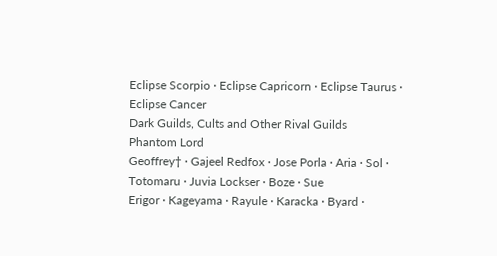Eclipse Scorpio · Eclipse Capricorn · Eclipse Taurus · Eclipse Cancer
Dark Guilds, Cults and Other Rival Guilds
Phantom Lord
Geoffrey† · Gajeel Redfox · Jose Porla · Aria · Sol · Totomaru · Juvia Lockser · Boze · Sue
Erigor · Kageyama · Rayule · Karacka · Byard ·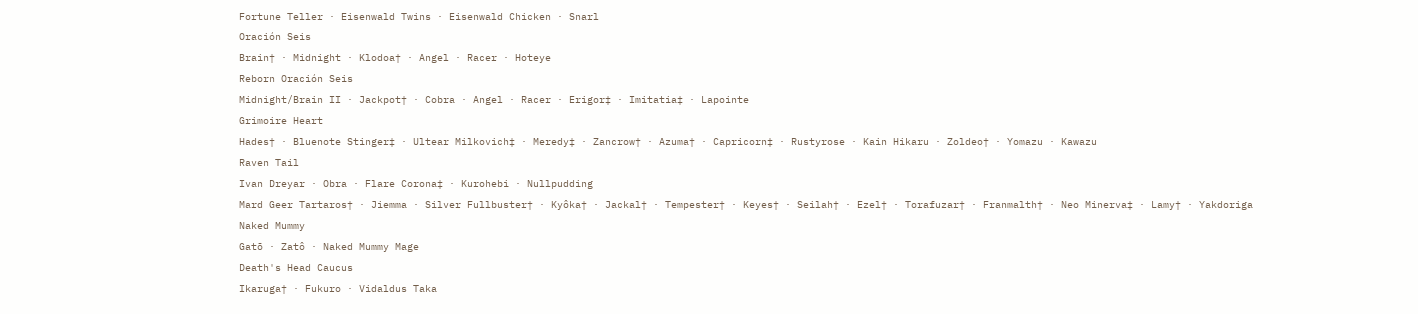Fortune Teller · Eisenwald Twins · Eisenwald Chicken · Snarl
Oración Seis
Brain† · Midnight · Klodoa† · Angel · Racer · Hoteye
Reborn Oración Seis
Midnight/Brain II · Jackpot† · Cobra · Angel · Racer · Erigor‡ · Imitatia‡ · Lapointe
Grimoire Heart
Hades† · Bluenote Stinger‡ · Ultear Milkovich‡ · Meredy‡ · Zancrow† · Azuma† · Capricorn‡ · Rustyrose · Kain Hikaru · Zoldeo† · Yomazu · Kawazu
Raven Tail
Ivan Dreyar · Obra · Flare Corona‡ · Kurohebi · Nullpudding
Mard Geer Tartaros† · Jiemma · Silver Fullbuster† · Kyôka† · Jackal† · Tempester† · Keyes† · Seilah† · Ezel† · Torafuzar† · Franmalth† · Neo Minerva‡ · Lamy† · Yakdoriga
Naked Mummy
Gatō · Zatô · Naked Mummy Mage
Death's Head Caucus
Ikaruga† · Fukuro · Vidaldus Taka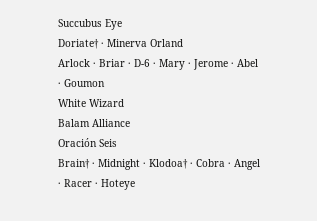Succubus Eye
Doriate† · Minerva Orland
Arlock · Briar · D-6 · Mary · Jerome · Abel · Goumon
White Wizard
Balam Alliance
Oración Seis
Brain† · Midnight · Klodoa† · Cobra · Angel · Racer · Hoteye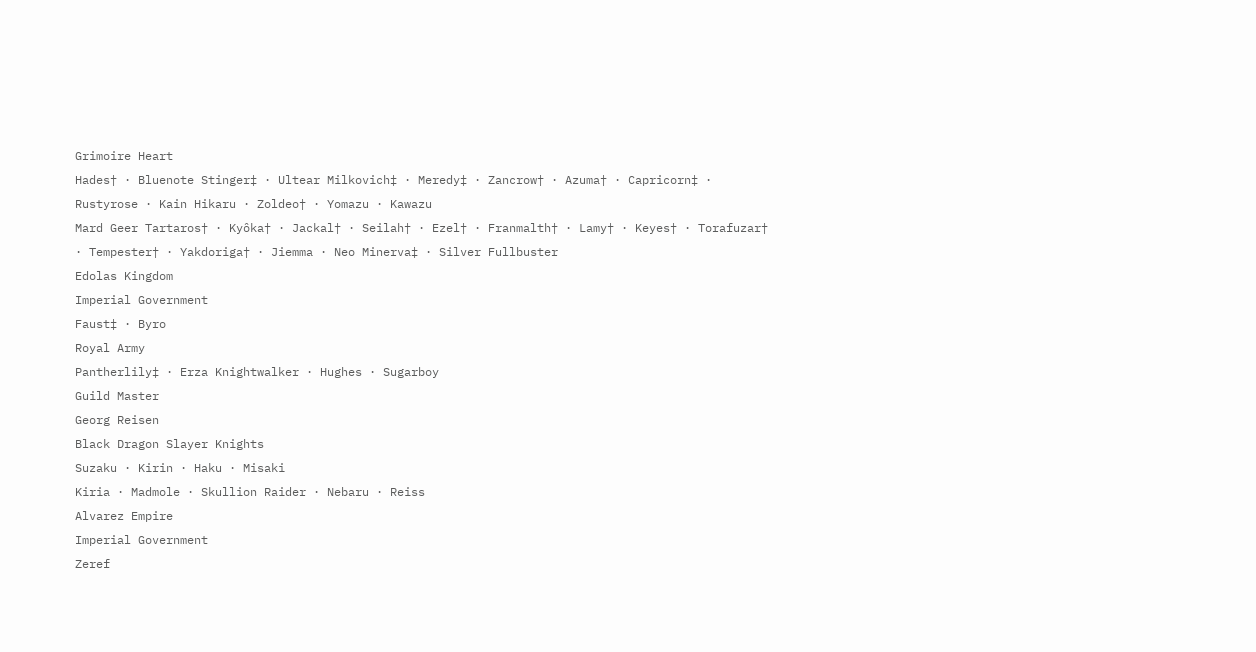Grimoire Heart
Hades† · Bluenote Stinger‡ · Ultear Milkovich‡ · Meredy‡ · Zancrow† · Azuma† · Capricorn‡ · Rustyrose · Kain Hikaru · Zoldeo† · Yomazu · Kawazu
Mard Geer Tartaros† · Kyôka† · Jackal† · Seilah† · Ezel† · Franmalth† · Lamy† · Keyes† · Torafuzar† · Tempester† · Yakdoriga† · Jiemma · Neo Minerva‡ · Silver Fullbuster
Edolas Kingdom
Imperial Government
Faust‡ · Byro
Royal Army
Pantherlily‡ · Erza Knightwalker · Hughes · Sugarboy
Guild Master
Georg Reisen
Black Dragon Slayer Knights
Suzaku · Kirin · Haku · Misaki
Kiria · Madmole · Skullion Raider · Nebaru · Reiss
Alvarez Empire
Imperial Government
Zeref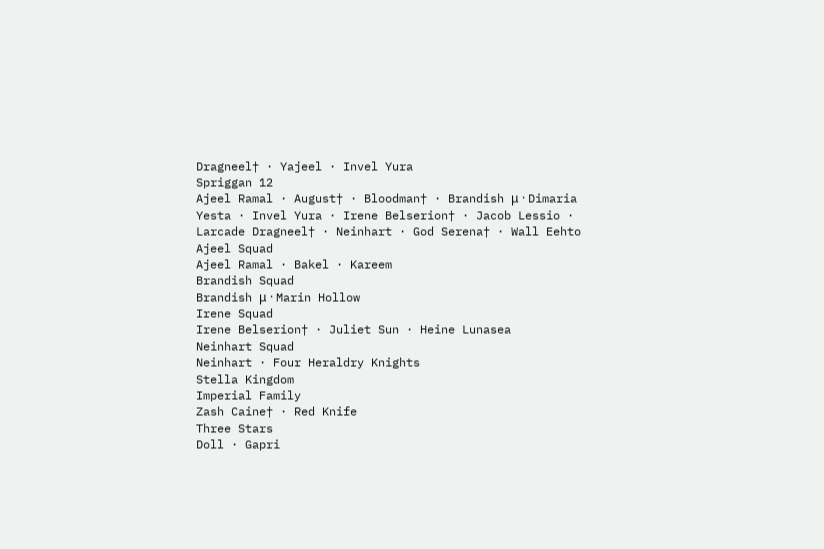Dragneel† · Yajeel · Invel Yura
Spriggan 12
Ajeel Ramal · August† · Bloodman† · Brandish μ · Dimaria Yesta · Invel Yura · Irene Belserion† · Jacob Lessio · Larcade Dragneel† · Neinhart · God Serena† · Wall Eehto
Ajeel Squad
Ajeel Ramal · Bakel · Kareem
Brandish Squad
Brandish μ · Marin Hollow
Irene Squad
Irene Belserion† · Juliet Sun · Heine Lunasea
Neinhart Squad
Neinhart · Four Heraldry Knights
Stella Kingdom
Imperial Family
Zash Caine† · Red Knife
Three Stars
Doll · Gapri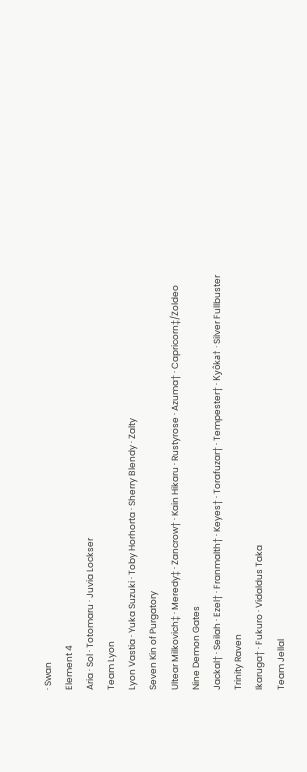· Swan
Element 4
Aria · Sol · Totomaru · Juvia Lockser
Team Lyon
Lyon Vastia · Yuka Suzuki · Toby Horhorta · Sherry Blendy · Zalty
Seven Kin of Purgatory
Ultear Milkovich‡ · Meredy‡ · Zancrow† · Kain Hikaru · Rustyrose · Azuma† · Capricorn‡/Zoldeo
Nine Demon Gates
Jackal† · Seilah · Ezel† · Franmalth† · Keyes† · Torafuzar† · Tempester† · Kyôka† · Silver Fullbuster
Trinity Raven
Ikaruga† · Fukuro · Vidaldus Taka
Team Jellal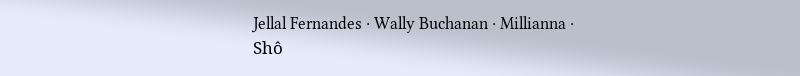Jellal Fernandes · Wally Buchanan · Millianna · Shô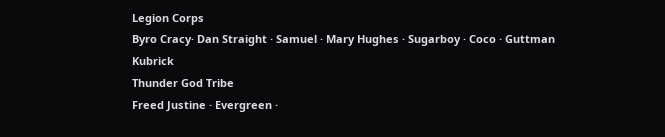Legion Corps
Byro Cracy· Dan Straight · Samuel · Mary Hughes · Sugarboy · Coco · Guttman Kubrick
Thunder God Tribe
Freed Justine · Evergreen ·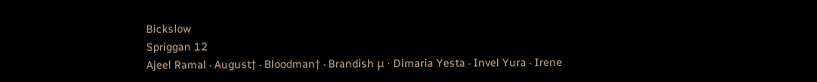Bickslow
Spriggan 12
Ajeel Ramal · August† · Bloodman† · Brandish μ · Dimaria Yesta · Invel Yura · Irene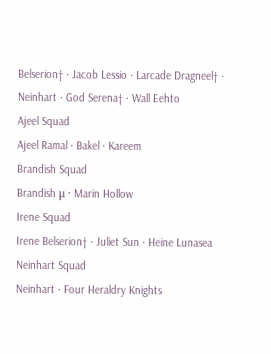Belserion† · Jacob Lessio · Larcade Dragneel† · Neinhart · God Serena† · Wall Eehto
Ajeel Squad
Ajeel Ramal · Bakel · Kareem
Brandish Squad
Brandish μ · Marin Hollow
Irene Squad
Irene Belserion† · Juliet Sun · Heine Lunasea
Neinhart Squad
Neinhart · Four Heraldry Knights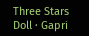Three Stars
Doll · Gapri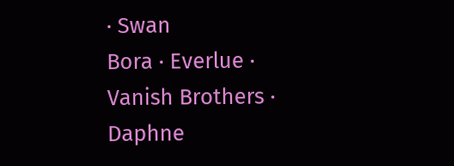· Swan
Bora · Everlue · Vanish Brothers · Daphne